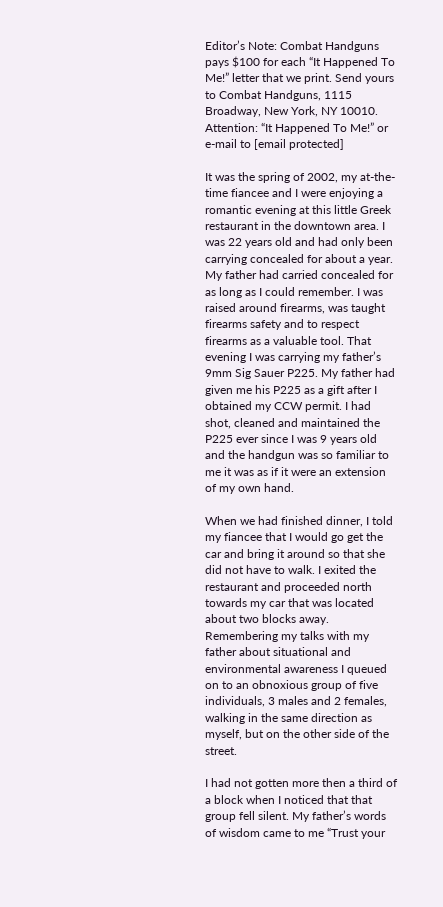Editor’s Note: Combat Handguns pays $100 for each “It Happened To Me!” letter that we print. Send yours to Combat Handguns, 1115 Broadway, New York, NY 10010. Attention: “It Happened To Me!” or e-mail to [email protected]

It was the spring of 2002, my at-the-time fiancee and I were enjoying a romantic evening at this little Greek restaurant in the downtown area. I was 22 years old and had only been carrying concealed for about a year. My father had carried concealed for as long as I could remember. I was raised around firearms, was taught firearms safety and to respect firearms as a valuable tool. That evening I was carrying my father’s 9mm Sig Sauer P225. My father had given me his P225 as a gift after I obtained my CCW permit. I had shot, cleaned and maintained the P225 ever since I was 9 years old and the handgun was so familiar to me it was as if it were an extension of my own hand.

When we had finished dinner, I told my fiancee that I would go get the car and bring it around so that she did not have to walk. I exited the restaurant and proceeded north towards my car that was located about two blocks away. Remembering my talks with my father about situational and environmental awareness I queued on to an obnoxious group of five individuals, 3 males and 2 females, walking in the same direction as myself, but on the other side of the street.

I had not gotten more then a third of a block when I noticed that that group fell silent. My father’s words of wisdom came to me “Trust your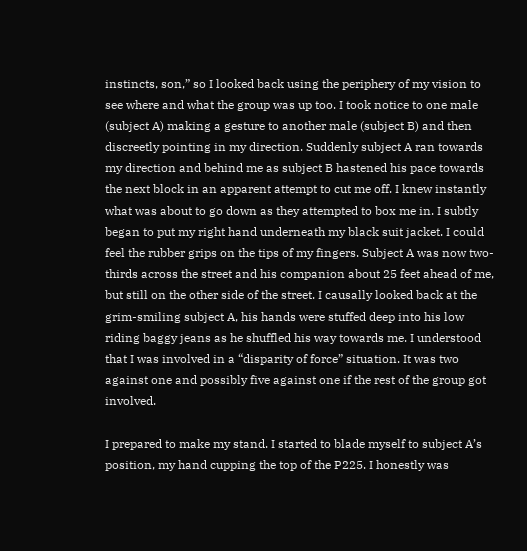instincts, son,” so I looked back using the periphery of my vision to see where and what the group was up too. I took notice to one male (subject A) making a gesture to another male (subject B) and then discreetly pointing in my direction. Suddenly subject A ran towards my direction and behind me as subject B hastened his pace towards the next block in an apparent attempt to cut me off. I knew instantly what was about to go down as they attempted to box me in. I subtly began to put my right hand underneath my black suit jacket. I could feel the rubber grips on the tips of my fingers. Subject A was now two-thirds across the street and his companion about 25 feet ahead of me, but still on the other side of the street. I causally looked back at the grim-smiling subject A, his hands were stuffed deep into his low riding baggy jeans as he shuffled his way towards me. I understood that I was involved in a “disparity of force” situation. It was two against one and possibly five against one if the rest of the group got involved.

I prepared to make my stand. I started to blade myself to subject A’s position, my hand cupping the top of the P225. I honestly was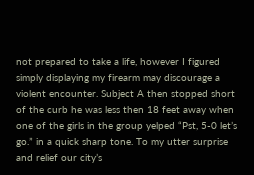not prepared to take a life, however I figured simply displaying my firearm may discourage a violent encounter. Subject A then stopped short of the curb he was less then 18 feet away when one of the girls in the group yelped “Pst, 5-0 let’s go.” in a quick sharp tone. To my utter surprise and relief our city’s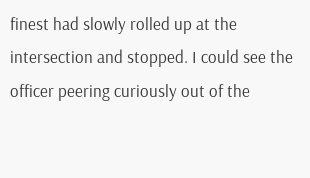finest had slowly rolled up at the intersection and stopped. I could see the officer peering curiously out of the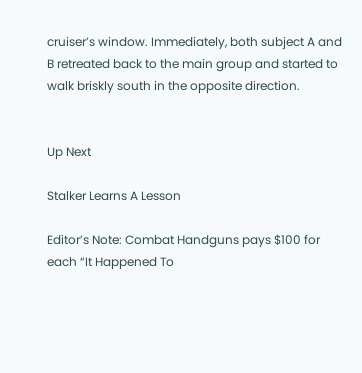cruiser’s window. Immediately, both subject A and B retreated back to the main group and started to walk briskly south in the opposite direction.


Up Next

Stalker Learns A Lesson

Editor’s Note: Combat Handguns pays $100 for each “It Happened To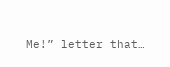Me!” letter that…